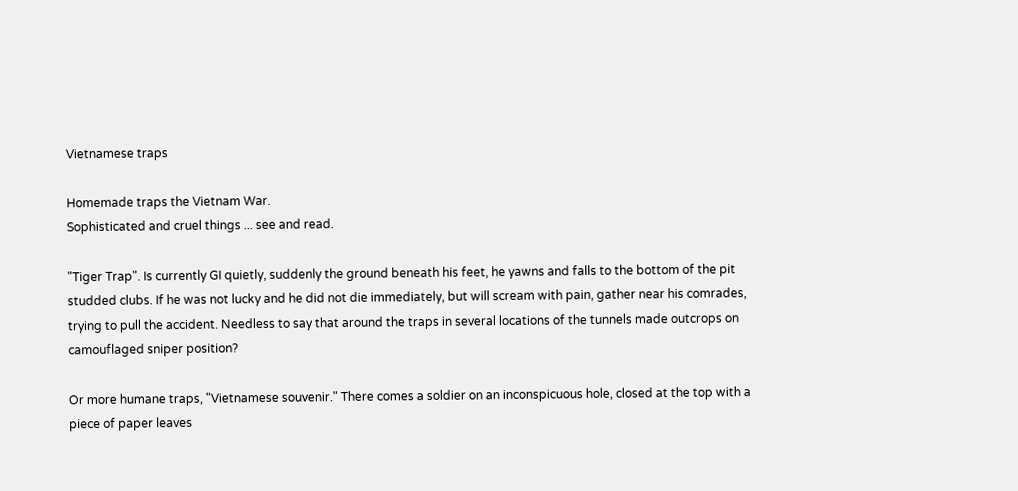Vietnamese traps

Homemade traps the Vietnam War.
Sophisticated and cruel things ... see and read.

"Tiger Trap". Is currently GI quietly, suddenly the ground beneath his feet, he yawns and falls to the bottom of the pit studded clubs. If he was not lucky and he did not die immediately, but will scream with pain, gather near his comrades, trying to pull the accident. Needless to say that around the traps in several locations of the tunnels made outcrops on camouflaged sniper position?

Or more humane traps, "Vietnamese souvenir." There comes a soldier on an inconspicuous hole, closed at the top with a piece of paper leaves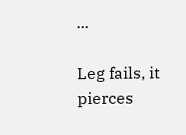...

Leg fails, it pierces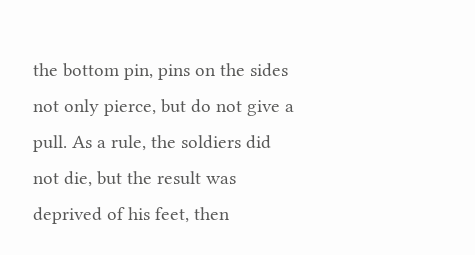the bottom pin, pins on the sides not only pierce, but do not give a pull. As a rule, the soldiers did not die, but the result was deprived of his feet, then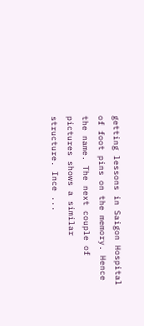getting lessons in Saigon Hospital of foot pins on the memory. Hence the name. The next couple of pictures shows a similar structure. Ince ...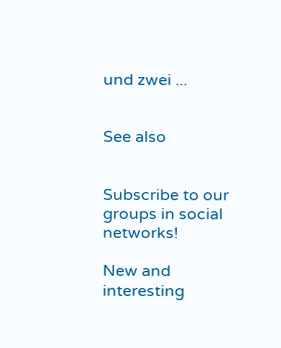und zwei ...


See also


Subscribe to our groups in social networks!

New and interesting